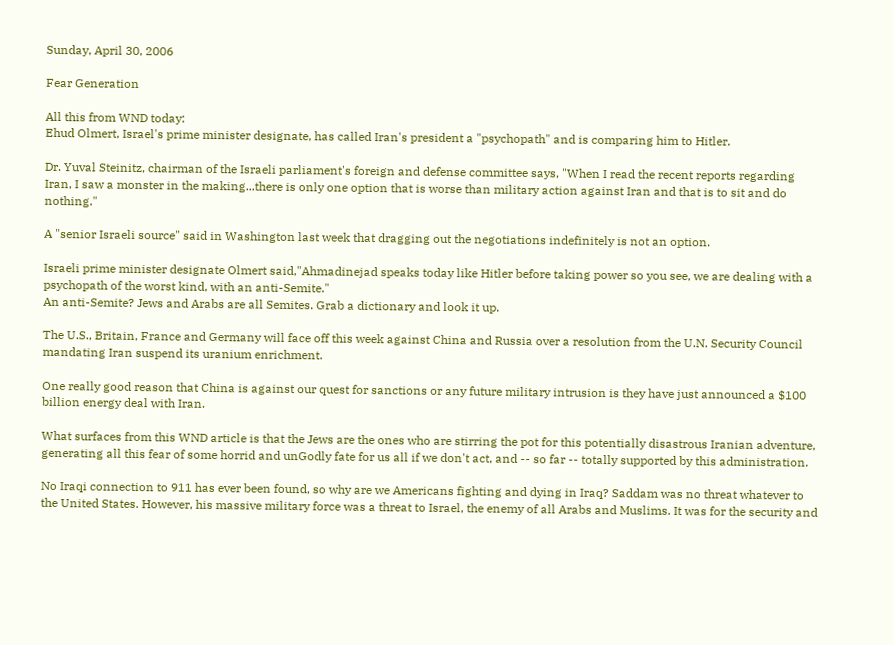Sunday, April 30, 2006

Fear Generation

All this from WND today:
Ehud Olmert, Israel's prime minister designate, has called Iran's president a "psychopath" and is comparing him to Hitler.

Dr. Yuval Steinitz, chairman of the Israeli parliament's foreign and defense committee says, "When I read the recent reports regarding Iran, I saw a monster in the making...there is only one option that is worse than military action against Iran and that is to sit and do nothing."

A "senior Israeli source" said in Washington last week that dragging out the negotiations indefinitely is not an option.

Israeli prime minister designate Olmert said,"Ahmadinejad speaks today like Hitler before taking power so you see, we are dealing with a psychopath of the worst kind, with an anti-Semite."
An anti-Semite? Jews and Arabs are all Semites. Grab a dictionary and look it up.

The U.S., Britain, France and Germany will face off this week against China and Russia over a resolution from the U.N. Security Council mandating Iran suspend its uranium enrichment.

One really good reason that China is against our quest for sanctions or any future military intrusion is they have just announced a $100 billion energy deal with Iran.

What surfaces from this WND article is that the Jews are the ones who are stirring the pot for this potentially disastrous Iranian adventure, generating all this fear of some horrid and unGodly fate for us all if we don't act, and -- so far -- totally supported by this administration.

No Iraqi connection to 911 has ever been found, so why are we Americans fighting and dying in Iraq? Saddam was no threat whatever to the United States. However, his massive military force was a threat to Israel, the enemy of all Arabs and Muslims. It was for the security and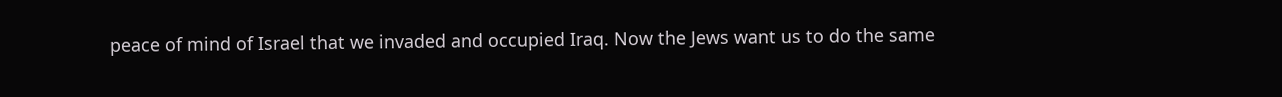peace of mind of Israel that we invaded and occupied Iraq. Now the Jews want us to do the same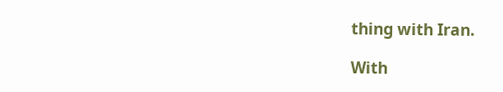thing with Iran.

With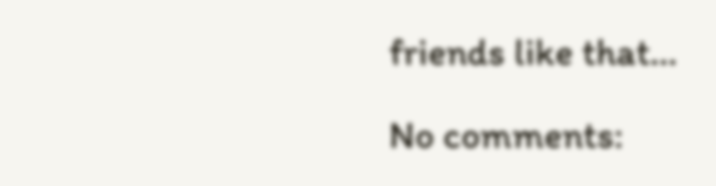friends like that...

No comments: